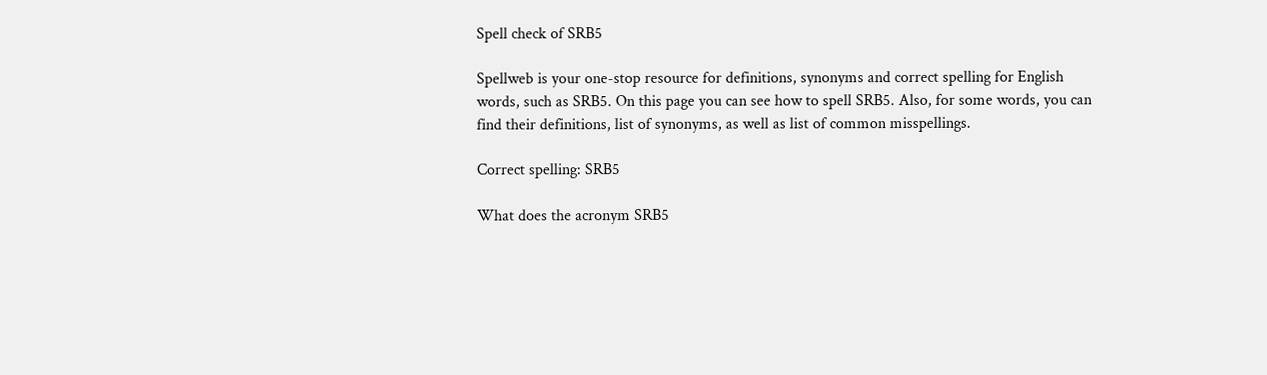Spell check of SRB5

Spellweb is your one-stop resource for definitions, synonyms and correct spelling for English words, such as SRB5. On this page you can see how to spell SRB5. Also, for some words, you can find their definitions, list of synonyms, as well as list of common misspellings.

Correct spelling: SRB5

What does the acronym SRB5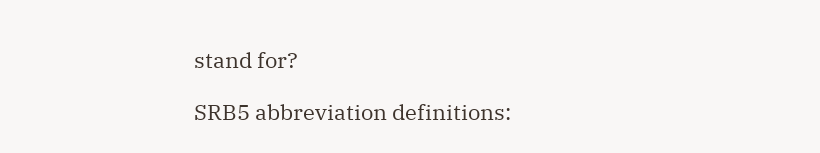stand for?

SRB5 abbreviation definitions: